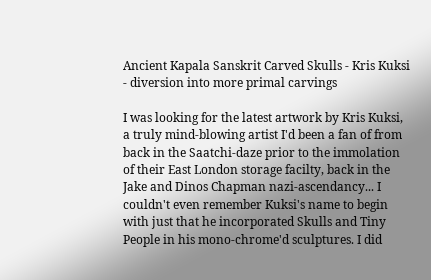Ancient Kapala Sanskrit Carved Skulls - Kris Kuksi - diversion into more primal carvings

I was looking for the latest artwork by Kris Kuksi, a truly mind-blowing artist I'd been a fan of from back in the Saatchi-daze prior to the immolation of their East London storage facilty, back in the Jake and Dinos Chapman nazi-ascendancy... I couldn't even remember Kuksi's name to begin with just that he incorporated Skulls and Tiny People in his mono-chrome'd sculptures. I did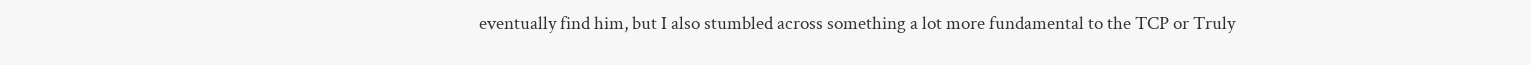eventually find him, but I also stumbled across something a lot more fundamental to the TCP or Truly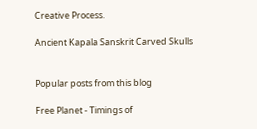Creative Process.

Ancient Kapala Sanskrit Carved Skulls


Popular posts from this blog

Free Planet - Timings of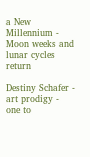a New Millennium - Moon weeks and lunar cycles return

Destiny Schafer - art prodigy - one to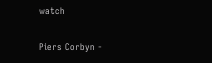watch

Piers Corbyn -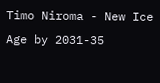Timo Niroma - New Ice Age by 2031-35